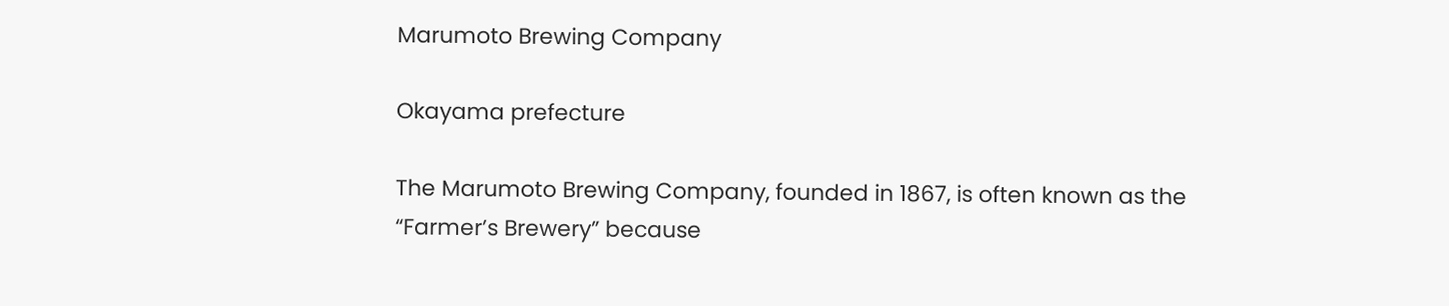Marumoto Brewing Company

Okayama prefecture

The Marumoto Brewing Company, founded in 1867, is often known as the “Farmer’s Brewery” because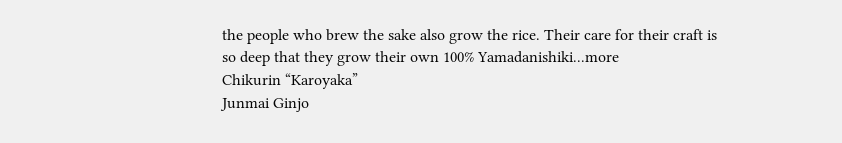the people who brew the sake also grow the rice. Their care for their craft is so deep that they grow their own 100% Yamadanishiki...more
Chikurin “Karoyaka”
Junmai Ginjo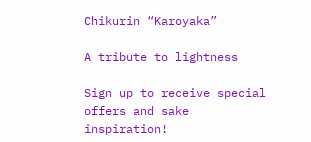Chikurin “Karoyaka”

A tribute to lightness

Sign up to receive special offers and sake inspiration!